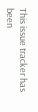This issue tracker has been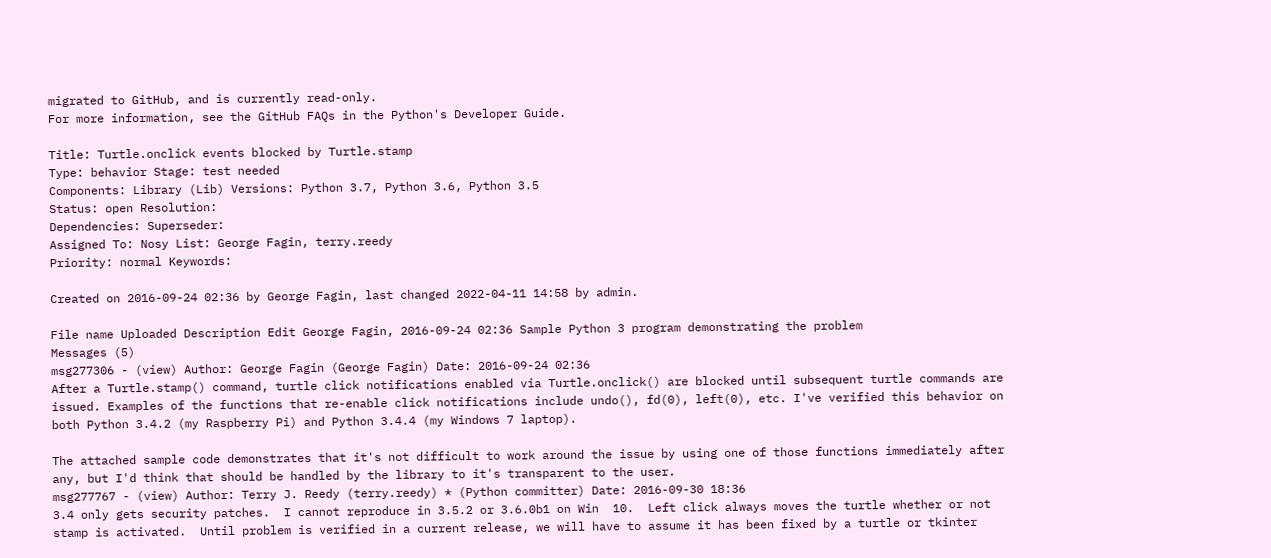migrated to GitHub, and is currently read-only.
For more information, see the GitHub FAQs in the Python's Developer Guide.

Title: Turtle.onclick events blocked by Turtle.stamp
Type: behavior Stage: test needed
Components: Library (Lib) Versions: Python 3.7, Python 3.6, Python 3.5
Status: open Resolution:
Dependencies: Superseder:
Assigned To: Nosy List: George Fagin, terry.reedy
Priority: normal Keywords:

Created on 2016-09-24 02:36 by George Fagin, last changed 2022-04-11 14:58 by admin.

File name Uploaded Description Edit George Fagin, 2016-09-24 02:36 Sample Python 3 program demonstrating the problem
Messages (5)
msg277306 - (view) Author: George Fagin (George Fagin) Date: 2016-09-24 02:36
After a Turtle.stamp() command, turtle click notifications enabled via Turtle.onclick() are blocked until subsequent turtle commands are issued. Examples of the functions that re-enable click notifications include undo(), fd(0), left(0), etc. I've verified this behavior on both Python 3.4.2 (my Raspberry Pi) and Python 3.4.4 (my Windows 7 laptop).

The attached sample code demonstrates that it's not difficult to work around the issue by using one of those functions immediately after any, but I'd think that should be handled by the library to it's transparent to the user.
msg277767 - (view) Author: Terry J. Reedy (terry.reedy) * (Python committer) Date: 2016-09-30 18:36
3.4 only gets security patches.  I cannot reproduce in 3.5.2 or 3.6.0b1 on Win  10.  Left click always moves the turtle whether or not stamp is activated.  Until problem is verified in a current release, we will have to assume it has been fixed by a turtle or tkinter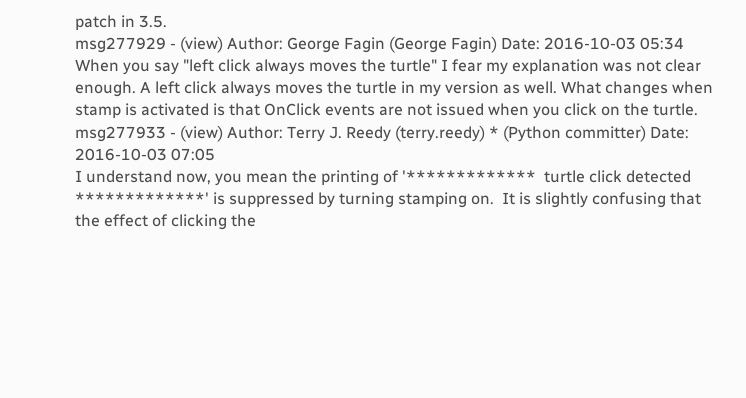patch in 3.5.
msg277929 - (view) Author: George Fagin (George Fagin) Date: 2016-10-03 05:34
When you say "left click always moves the turtle" I fear my explanation was not clear enough. A left click always moves the turtle in my version as well. What changes when stamp is activated is that OnClick events are not issued when you click on the turtle.
msg277933 - (view) Author: Terry J. Reedy (terry.reedy) * (Python committer) Date: 2016-10-03 07:05
I understand now, you mean the printing of '*************  turtle click detected *************' is suppressed by turning stamping on.  It is slightly confusing that the effect of clicking the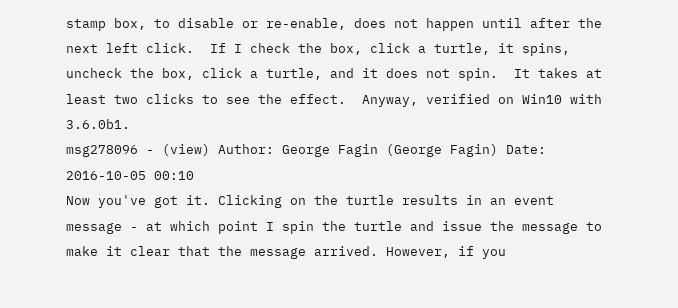stamp box, to disable or re-enable, does not happen until after the next left click.  If I check the box, click a turtle, it spins, uncheck the box, click a turtle, and it does not spin.  It takes at least two clicks to see the effect.  Anyway, verified on Win10 with 3.6.0b1.
msg278096 - (view) Author: George Fagin (George Fagin) Date: 2016-10-05 00:10
Now you've got it. Clicking on the turtle results in an event message - at which point I spin the turtle and issue the message to make it clear that the message arrived. However, if you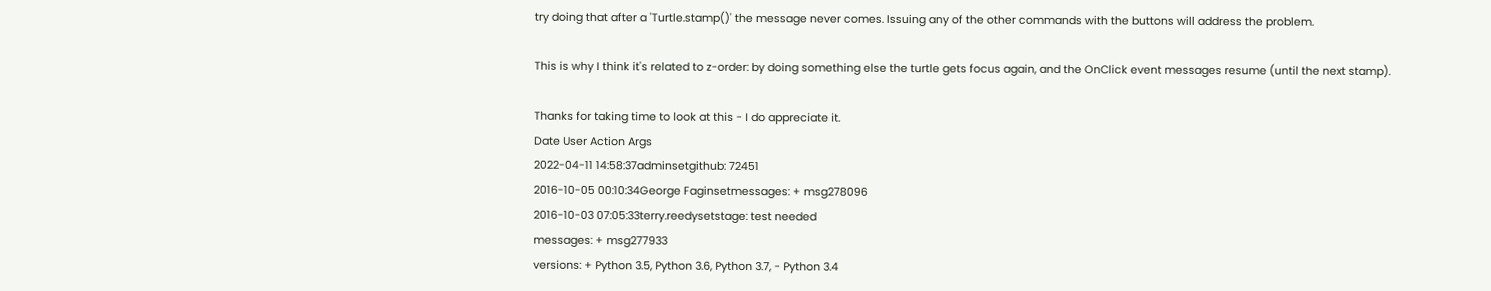try doing that after a 'Turtle.stamp()' the message never comes. Issuing any of the other commands with the buttons will address the problem.

This is why I think it's related to z-order: by doing something else the turtle gets focus again, and the OnClick event messages resume (until the next stamp).

Thanks for taking time to look at this - I do appreciate it.
Date User Action Args
2022-04-11 14:58:37adminsetgithub: 72451
2016-10-05 00:10:34George Faginsetmessages: + msg278096
2016-10-03 07:05:33terry.reedysetstage: test needed
messages: + msg277933
versions: + Python 3.5, Python 3.6, Python 3.7, - Python 3.4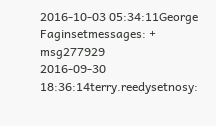2016-10-03 05:34:11George Faginsetmessages: + msg277929
2016-09-30 18:36:14terry.reedysetnosy: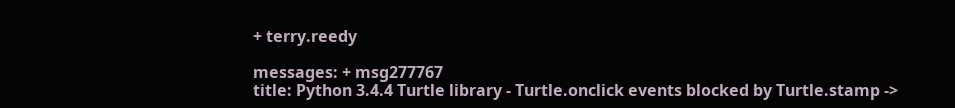+ terry.reedy

messages: + msg277767
title: Python 3.4.4 Turtle library - Turtle.onclick events blocked by Turtle.stamp ->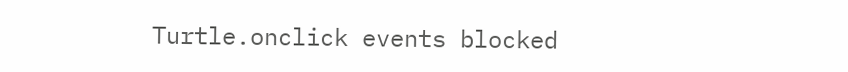Turtle.onclick events blocked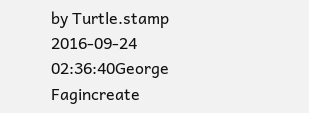by Turtle.stamp
2016-09-24 02:36:40George Fagincreate